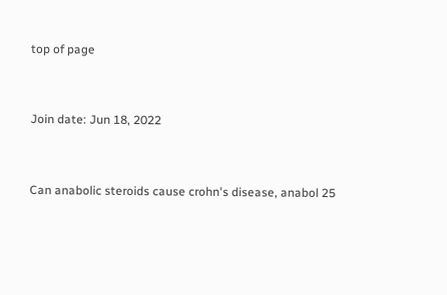top of page


Join date: Jun 18, 2022


Can anabolic steroids cause crohn's disease, anabol 25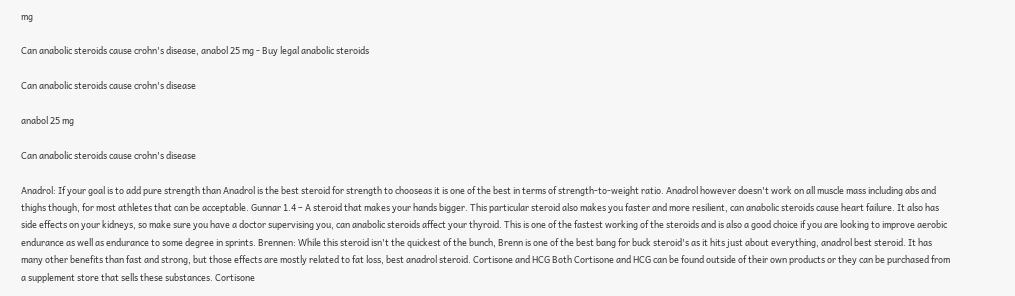mg

Can anabolic steroids cause crohn's disease, anabol 25 mg - Buy legal anabolic steroids

Can anabolic steroids cause crohn's disease

anabol 25 mg

Can anabolic steroids cause crohn's disease

Anadrol: If your goal is to add pure strength than Anadrol is the best steroid for strength to chooseas it is one of the best in terms of strength-to-weight ratio. Anadrol however doesn't work on all muscle mass including abs and thighs though, for most athletes that can be acceptable. Gunnar 1.4 – A steroid that makes your hands bigger. This particular steroid also makes you faster and more resilient, can anabolic steroids cause heart failure. It also has side effects on your kidneys, so make sure you have a doctor supervising you, can anabolic steroids affect your thyroid. This is one of the fastest working of the steroids and is also a good choice if you are looking to improve aerobic endurance as well as endurance to some degree in sprints. Brennen: While this steroid isn't the quickest of the bunch, Brenn is one of the best bang for buck steroid's as it hits just about everything, anadrol best steroid. It has many other benefits than fast and strong, but those effects are mostly related to fat loss, best anadrol steroid. Cortisone and HCG Both Cortisone and HCG can be found outside of their own products or they can be purchased from a supplement store that sells these substances. Cortisone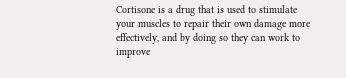Cortisone is a drug that is used to stimulate your muscles to repair their own damage more effectively, and by doing so they can work to improve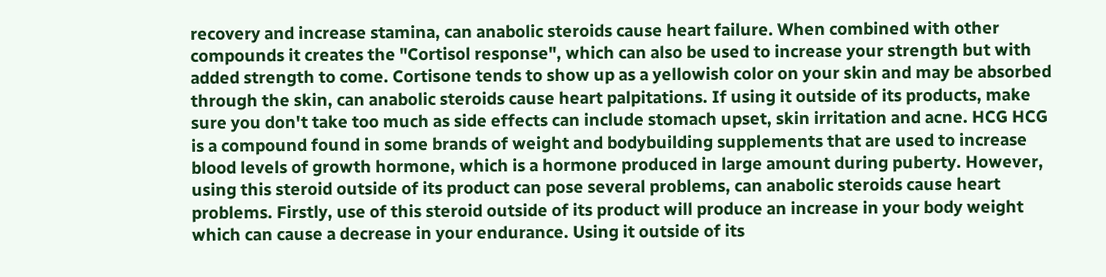recovery and increase stamina, can anabolic steroids cause heart failure. When combined with other compounds it creates the "Cortisol response", which can also be used to increase your strength but with added strength to come. Cortisone tends to show up as a yellowish color on your skin and may be absorbed through the skin, can anabolic steroids cause heart palpitations. If using it outside of its products, make sure you don't take too much as side effects can include stomach upset, skin irritation and acne. HCG HCG is a compound found in some brands of weight and bodybuilding supplements that are used to increase blood levels of growth hormone, which is a hormone produced in large amount during puberty. However, using this steroid outside of its product can pose several problems, can anabolic steroids cause heart problems. Firstly, use of this steroid outside of its product will produce an increase in your body weight which can cause a decrease in your endurance. Using it outside of its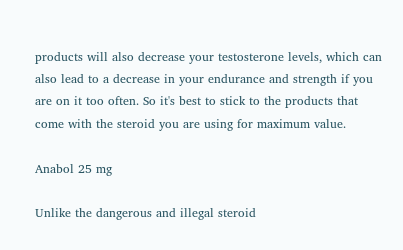products will also decrease your testosterone levels, which can also lead to a decrease in your endurance and strength if you are on it too often. So it's best to stick to the products that come with the steroid you are using for maximum value.

Anabol 25 mg

Unlike the dangerous and illegal steroid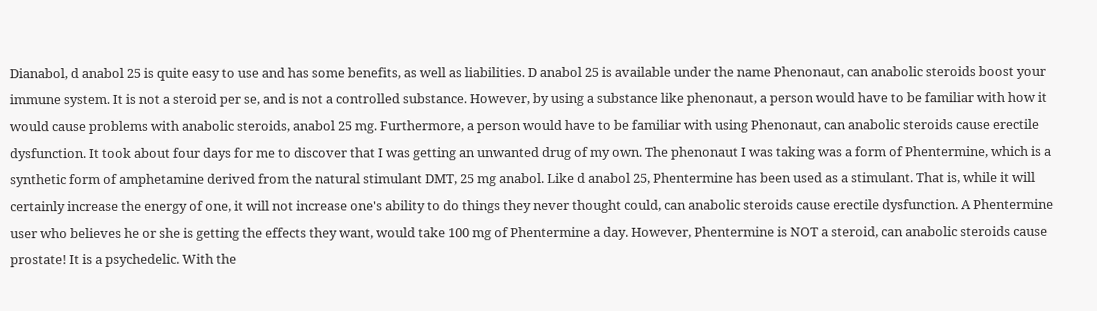Dianabol, d anabol 25 is quite easy to use and has some benefits, as well as liabilities. D anabol 25 is available under the name Phenonaut, can anabolic steroids boost your immune system. It is not a steroid per se, and is not a controlled substance. However, by using a substance like phenonaut, a person would have to be familiar with how it would cause problems with anabolic steroids, anabol 25 mg. Furthermore, a person would have to be familiar with using Phenonaut, can anabolic steroids cause erectile dysfunction. It took about four days for me to discover that I was getting an unwanted drug of my own. The phenonaut I was taking was a form of Phentermine, which is a synthetic form of amphetamine derived from the natural stimulant DMT, 25 mg anabol. Like d anabol 25, Phentermine has been used as a stimulant. That is, while it will certainly increase the energy of one, it will not increase one's ability to do things they never thought could, can anabolic steroids cause erectile dysfunction. A Phentermine user who believes he or she is getting the effects they want, would take 100 mg of Phentermine a day. However, Phentermine is NOT a steroid, can anabolic steroids cause prostate! It is a psychedelic. With the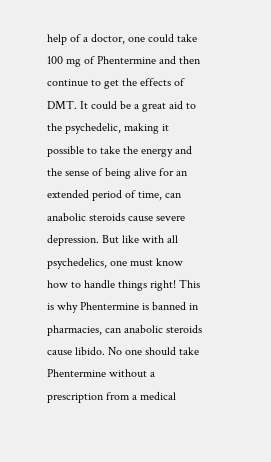help of a doctor, one could take 100 mg of Phentermine and then continue to get the effects of DMT. It could be a great aid to the psychedelic, making it possible to take the energy and the sense of being alive for an extended period of time, can anabolic steroids cause severe depression. But like with all psychedelics, one must know how to handle things right! This is why Phentermine is banned in pharmacies, can anabolic steroids cause libido. No one should take Phentermine without a prescription from a medical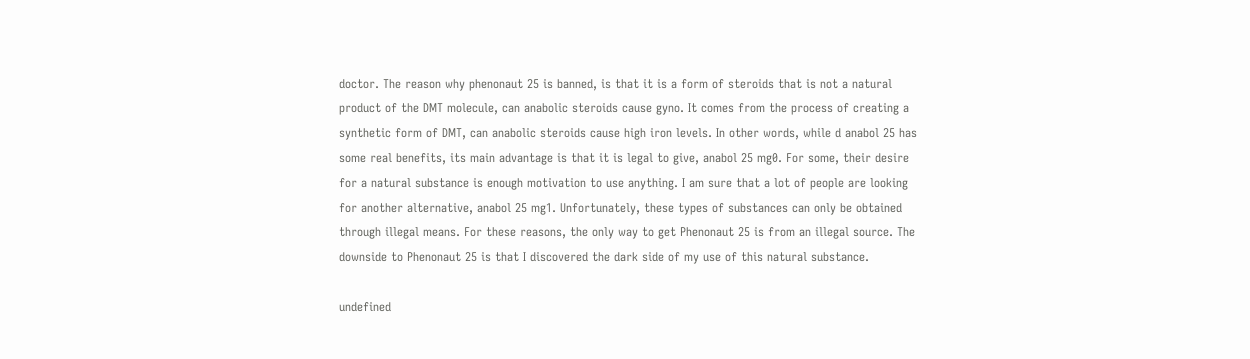doctor. The reason why phenonaut 25 is banned, is that it is a form of steroids that is not a natural product of the DMT molecule, can anabolic steroids cause gyno. It comes from the process of creating a synthetic form of DMT, can anabolic steroids cause high iron levels. In other words, while d anabol 25 has some real benefits, its main advantage is that it is legal to give, anabol 25 mg0. For some, their desire for a natural substance is enough motivation to use anything. I am sure that a lot of people are looking for another alternative, anabol 25 mg1. Unfortunately, these types of substances can only be obtained through illegal means. For these reasons, the only way to get Phenonaut 25 is from an illegal source. The downside to Phenonaut 25 is that I discovered the dark side of my use of this natural substance.

undefined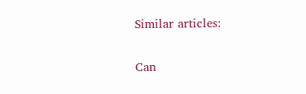Similar articles:

Can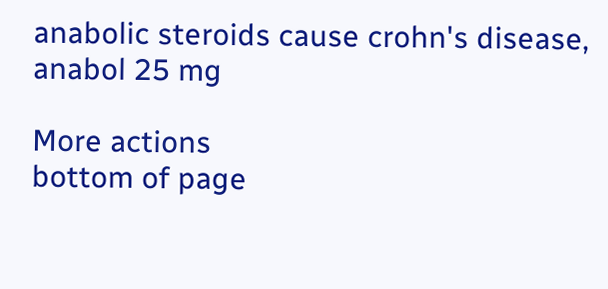anabolic steroids cause crohn's disease, anabol 25 mg

More actions
bottom of page